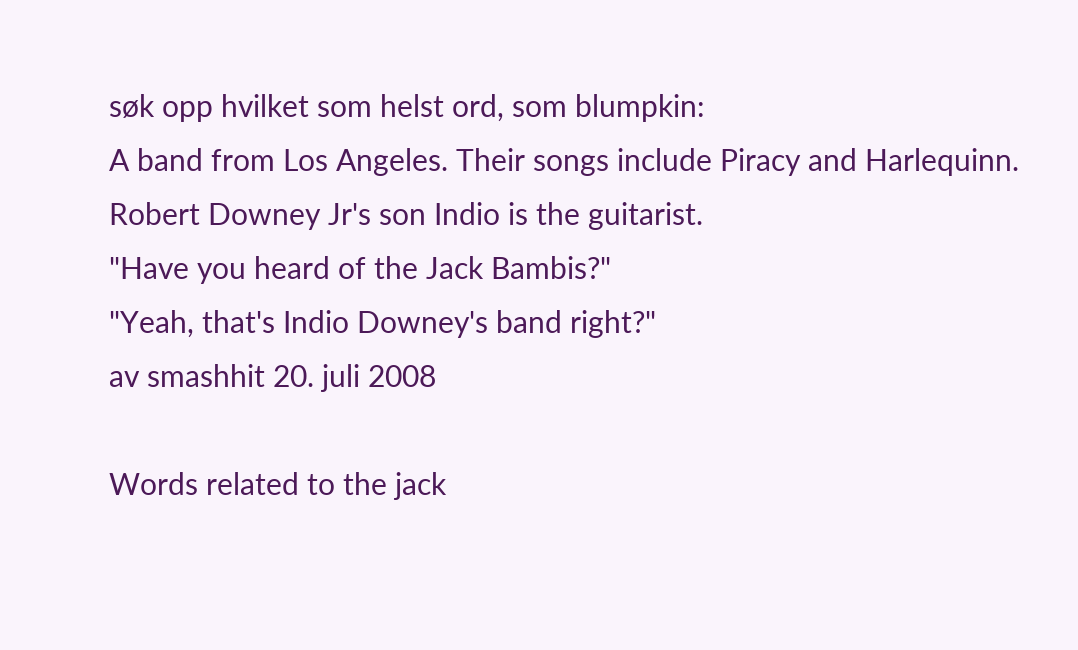søk opp hvilket som helst ord, som blumpkin:
A band from Los Angeles. Their songs include Piracy and Harlequinn. Robert Downey Jr's son Indio is the guitarist.
"Have you heard of the Jack Bambis?"
"Yeah, that's Indio Downey's band right?"
av smashhit 20. juli 2008

Words related to the jack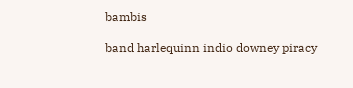bambis

band harlequinn indio downey piracy